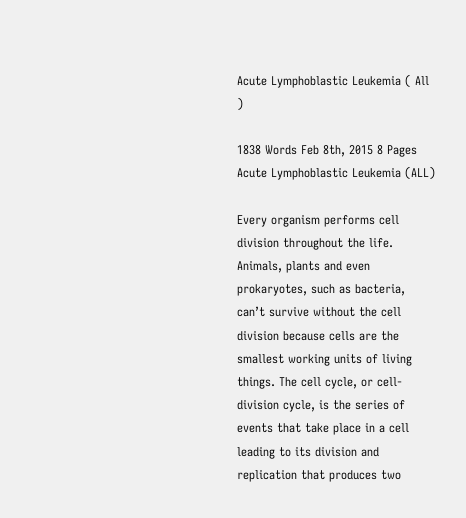Acute Lymphoblastic Leukemia ( All )

1838 Words Feb 8th, 2015 8 Pages
Acute Lymphoblastic Leukemia (ALL)

Every organism performs cell division throughout the life. Animals, plants and even prokaryotes, such as bacteria, can’t survive without the cell division because cells are the smallest working units of living things. The cell cycle, or cell-division cycle, is the series of events that take place in a cell leading to its division and replication that produces two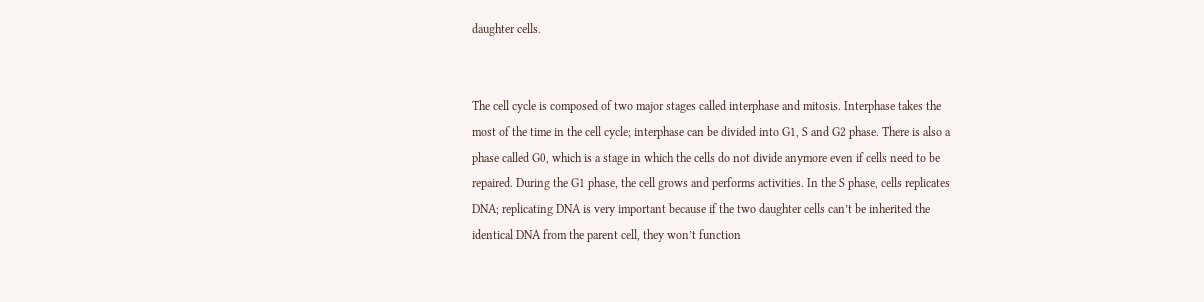daughter cells.


The cell cycle is composed of two major stages called interphase and mitosis. Interphase takes the most of the time in the cell cycle; interphase can be divided into G1, S and G2 phase. There is also a phase called G0, which is a stage in which the cells do not divide anymore even if cells need to be repaired. During the G1 phase, the cell grows and performs activities. In the S phase, cells replicates DNA; replicating DNA is very important because if the two daughter cells can’t be inherited the identical DNA from the parent cell, they won’t function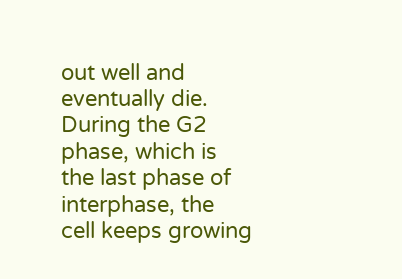out well and eventually die. During the G2 phase, which is the last phase of interphase, the cell keeps growing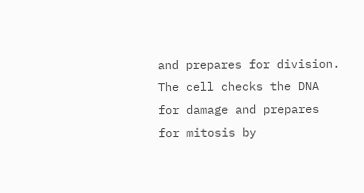and prepares for division. The cell checks the DNA for damage and prepares for mitosis by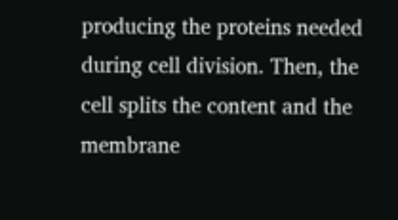producing the proteins needed during cell division. Then, the cell splits the content and the membrane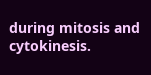during mitosis and cytokinesis.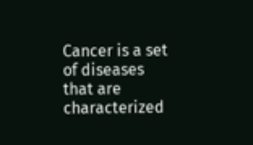Cancer is a set of diseases that are characterized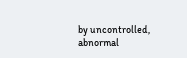by uncontrolled, abnormal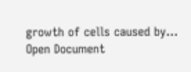growth of cells caused by…
Open Document